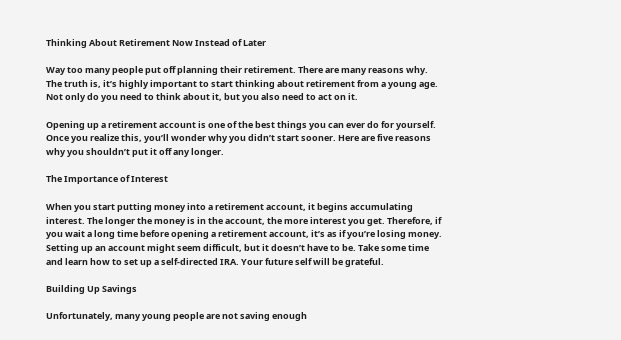Thinking About Retirement Now Instead of Later

Way too many people put off planning their retirement. There are many reasons why. The truth is, it’s highly important to start thinking about retirement from a young age. Not only do you need to think about it, but you also need to act on it.

Opening up a retirement account is one of the best things you can ever do for yourself. Once you realize this, you’ll wonder why you didn’t start sooner. Here are five reasons why you shouldn’t put it off any longer.

The Importance of Interest

When you start putting money into a retirement account, it begins accumulating interest. The longer the money is in the account, the more interest you get. Therefore, if you wait a long time before opening a retirement account, it’s as if you’re losing money. Setting up an account might seem difficult, but it doesn’t have to be. Take some time and learn how to set up a self-directed IRA. Your future self will be grateful.

Building Up Savings

Unfortunately, many young people are not saving enough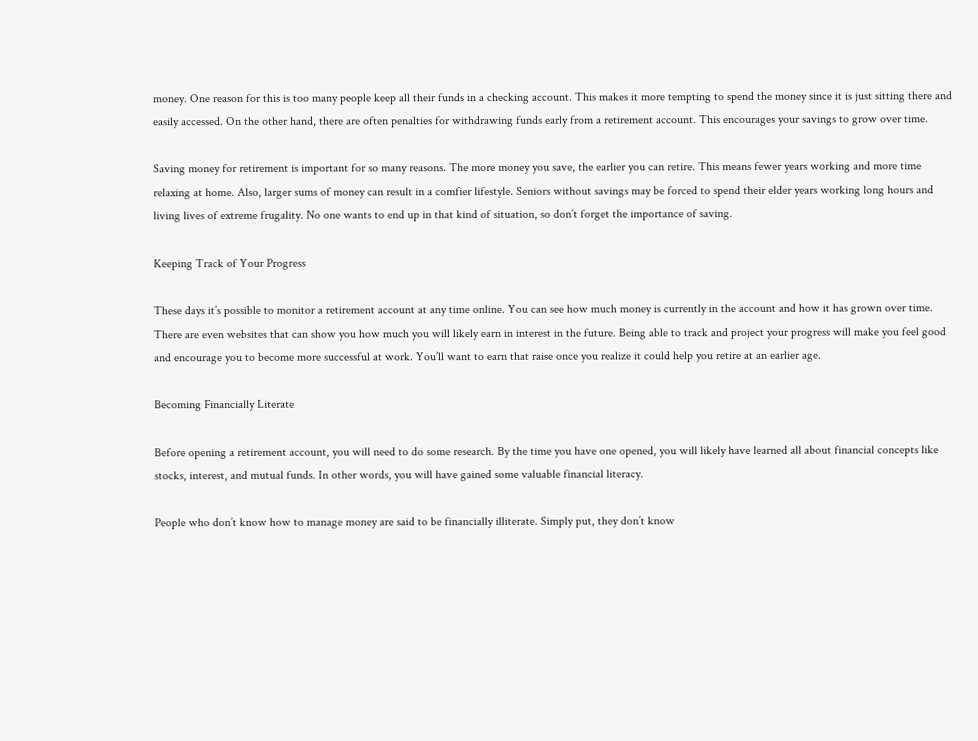money. One reason for this is too many people keep all their funds in a checking account. This makes it more tempting to spend the money since it is just sitting there and easily accessed. On the other hand, there are often penalties for withdrawing funds early from a retirement account. This encourages your savings to grow over time.

Saving money for retirement is important for so many reasons. The more money you save, the earlier you can retire. This means fewer years working and more time relaxing at home. Also, larger sums of money can result in a comfier lifestyle. Seniors without savings may be forced to spend their elder years working long hours and living lives of extreme frugality. No one wants to end up in that kind of situation, so don’t forget the importance of saving.

Keeping Track of Your Progress

These days it’s possible to monitor a retirement account at any time online. You can see how much money is currently in the account and how it has grown over time. There are even websites that can show you how much you will likely earn in interest in the future. Being able to track and project your progress will make you feel good and encourage you to become more successful at work. You’ll want to earn that raise once you realize it could help you retire at an earlier age.

Becoming Financially Literate

Before opening a retirement account, you will need to do some research. By the time you have one opened, you will likely have learned all about financial concepts like stocks, interest, and mutual funds. In other words, you will have gained some valuable financial literacy.

People who don’t know how to manage money are said to be financially illiterate. Simply put, they don’t know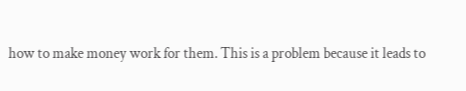how to make money work for them. This is a problem because it leads to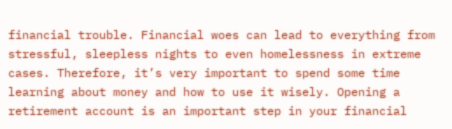financial trouble. Financial woes can lead to everything from stressful, sleepless nights to even homelessness in extreme cases. Therefore, it’s very important to spend some time learning about money and how to use it wisely. Opening a retirement account is an important step in your financial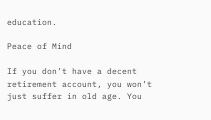education.

Peace of Mind

If you don’t have a decent retirement account, you won’t just suffer in old age. You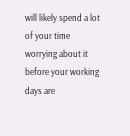will likely spend a lot of your time worrying about it before your working days are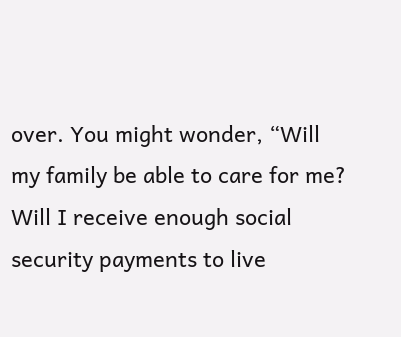over. You might wonder, “Will my family be able to care for me? Will I receive enough social security payments to live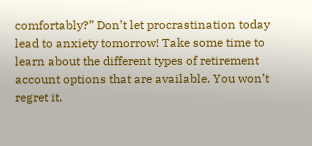comfortably?” Don’t let procrastination today lead to anxiety tomorrow! Take some time to learn about the different types of retirement account options that are available. You won’t regret it.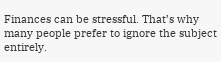Finances can be stressful. That’s why many people prefer to ignore the subject entirely.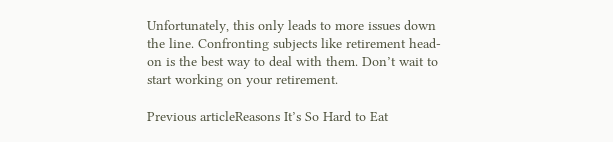Unfortunately, this only leads to more issues down the line. Confronting subjects like retirement head-on is the best way to deal with them. Don’t wait to start working on your retirement.

Previous articleReasons It’s So Hard to Eat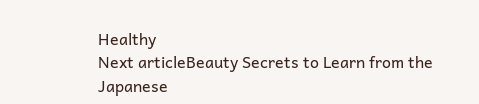Healthy
Next articleBeauty Secrets to Learn from the Japanese